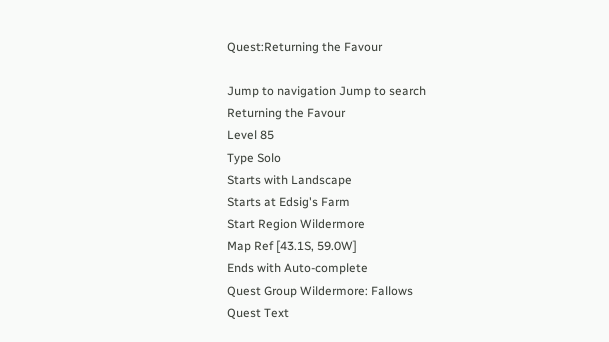Quest:Returning the Favour

Jump to navigation Jump to search
Returning the Favour
Level 85
Type Solo
Starts with Landscape
Starts at Edsig's Farm
Start Region Wildermore
Map Ref [43.1S, 59.0W]
Ends with Auto-complete
Quest Group Wildermore: Fallows
Quest Text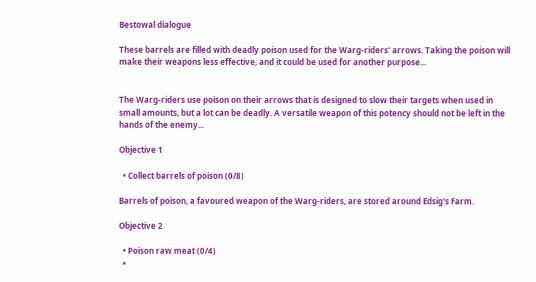Bestowal dialogue

These barrels are filled with deadly poison used for the Warg-riders' arrows. Taking the poison will make their weapons less effective, and it could be used for another purpose...


The Warg-riders use poison on their arrows that is designed to slow their targets when used in small amounts, but a lot can be deadly. A versatile weapon of this potency should not be left in the hands of the enemy...

Objective 1

  • Collect barrels of poison (0/8)

Barrels of poison, a favoured weapon of the Warg-riders, are stored around Edsig's Farm.

Objective 2

  • Poison raw meat (0/4)
  •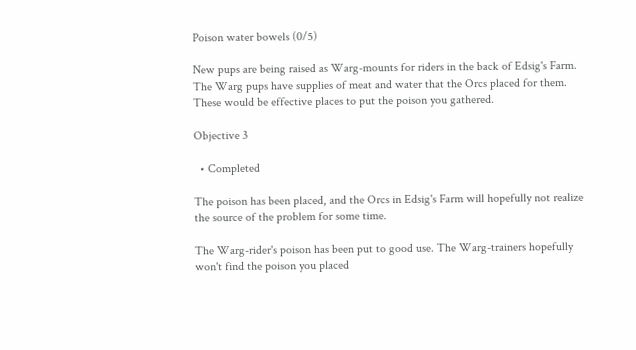Poison water bowels (0/5)

New pups are being raised as Warg-mounts for riders in the back of Edsig's Farm. The Warg pups have supplies of meat and water that the Orcs placed for them. These would be effective places to put the poison you gathered.

Objective 3

  • Completed

The poison has been placed, and the Orcs in Edsig's Farm will hopefully not realize the source of the problem for some time.

The Warg-rider's poison has been put to good use. The Warg-trainers hopefully won't find the poison you placed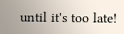until it's too late!